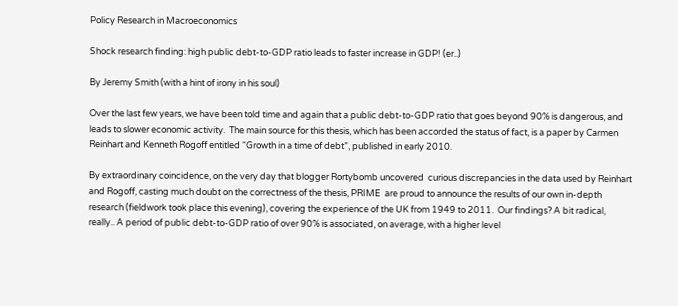Policy Research in Macroeconomics

Shock research finding: high public debt-to-GDP ratio leads to faster increase in GDP! (er..)

By Jeremy Smith (with a hint of irony in his soul)

Over the last few years, we have been told time and again that a public debt-to-GDP ratio that goes beyond 90% is dangerous, and leads to slower economic activity.  The main source for this thesis, which has been accorded the status of fact, is a paper by Carmen Reinhart and Kenneth Rogoff entitled “Growth in a time of debt”, published in early 2010.

By extraordinary coincidence, on the very day that blogger Rortybomb uncovered  curious discrepancies in the data used by Reinhart and Rogoff, casting much doubt on the correctness of the thesis, PRIME  are proud to announce the results of our own in-depth research (fieldwork took place this evening), covering the experience of the UK from 1949 to 2011.  Our findings? A bit radical, really.. A period of public debt-to-GDP ratio of over 90% is associated, on average, with a higher level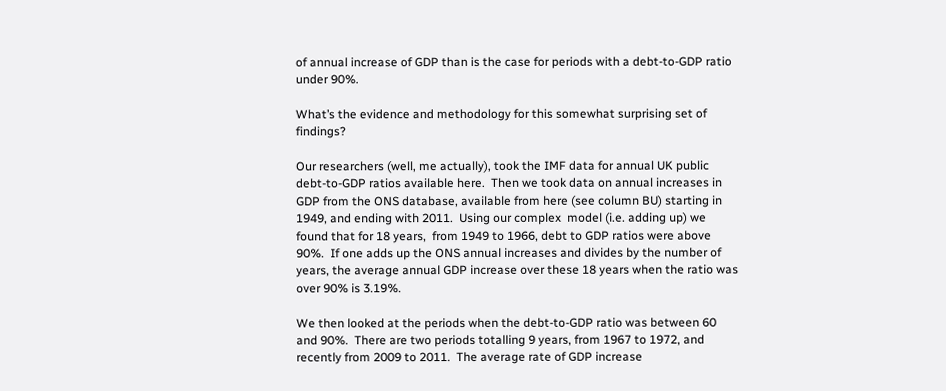of annual increase of GDP than is the case for periods with a debt-to-GDP ratio under 90%.

What’s the evidence and methodology for this somewhat surprising set of findings?

Our researchers (well, me actually), took the IMF data for annual UK public debt-to-GDP ratios available here.  Then we took data on annual increases in GDP from the ONS database, available from here (see column BU) starting in 1949, and ending with 2011.  Using our complex  model (i.e. adding up) we found that for 18 years,  from 1949 to 1966, debt to GDP ratios were above 90%.  If one adds up the ONS annual increases and divides by the number of years, the average annual GDP increase over these 18 years when the ratio was over 90% is 3.19%.

We then looked at the periods when the debt-to-GDP ratio was between 60 and 90%.  There are two periods totalling 9 years, from 1967 to 1972, and recently from 2009 to 2011.  The average rate of GDP increase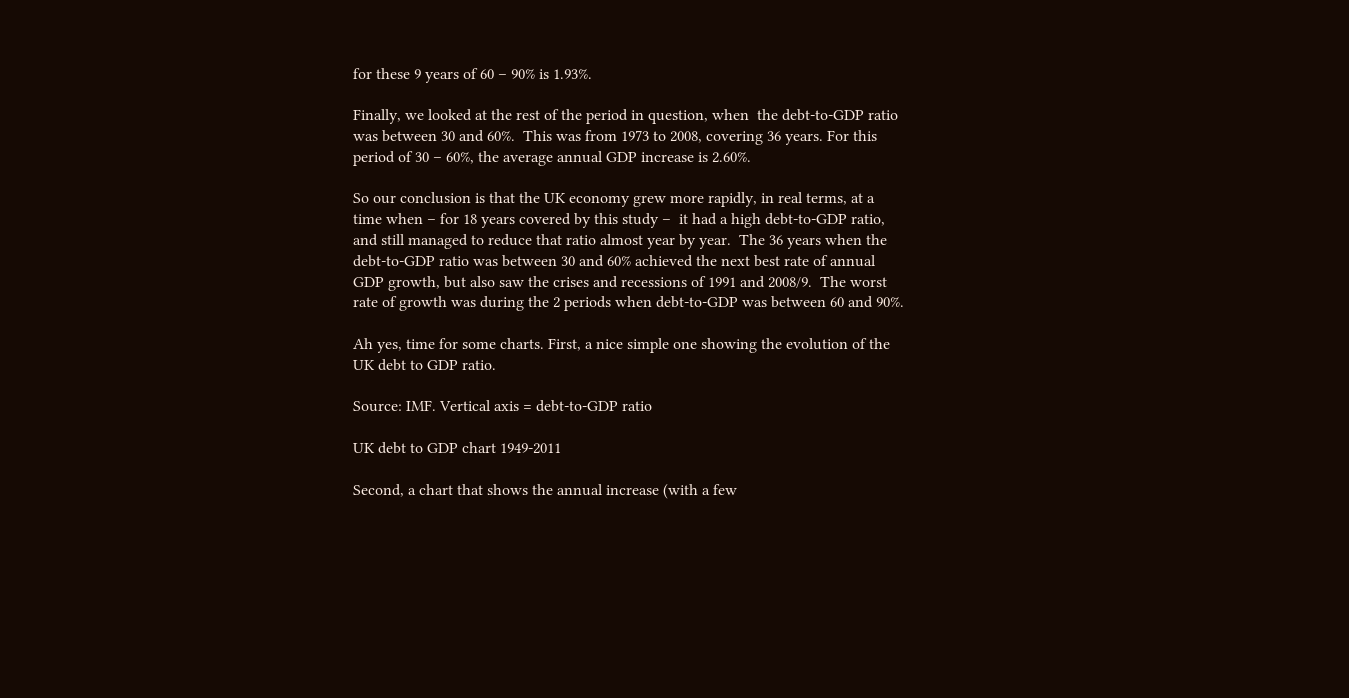for these 9 years of 60 – 90% is 1.93%.

Finally, we looked at the rest of the period in question, when  the debt-to-GDP ratio was between 30 and 60%.  This was from 1973 to 2008, covering 36 years. For this period of 30 – 60%, the average annual GDP increase is 2.60%.

So our conclusion is that the UK economy grew more rapidly, in real terms, at a time when – for 18 years covered by this study –  it had a high debt-to-GDP ratio, and still managed to reduce that ratio almost year by year.  The 36 years when the debt-to-GDP ratio was between 30 and 60% achieved the next best rate of annual GDP growth, but also saw the crises and recessions of 1991 and 2008/9.  The worst rate of growth was during the 2 periods when debt-to-GDP was between 60 and 90%.

Ah yes, time for some charts. First, a nice simple one showing the evolution of the UK debt to GDP ratio.

Source: IMF. Vertical axis = debt-to-GDP ratio

UK debt to GDP chart 1949-2011

Second, a chart that shows the annual increase (with a few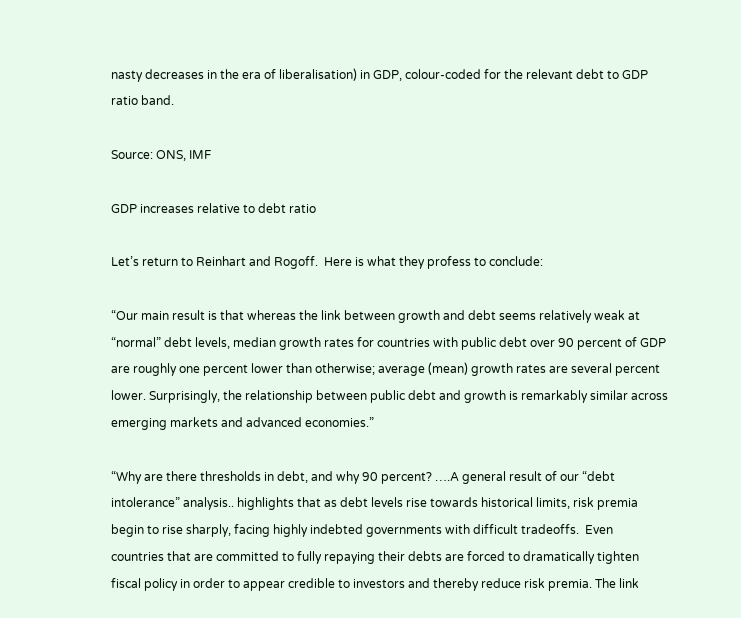nasty decreases in the era of liberalisation) in GDP, colour-coded for the relevant debt to GDP ratio band.

Source: ONS, IMF

GDP increases relative to debt ratio

Let’s return to Reinhart and Rogoff.  Here is what they profess to conclude:

“Our main result is that whereas the link between growth and debt seems relatively weak at “normal” debt levels, median growth rates for countries with public debt over 90 percent of GDP are roughly one percent lower than otherwise; average (mean) growth rates are several percent lower. Surprisingly, the relationship between public debt and growth is remarkably similar across emerging markets and advanced economies.”

“Why are there thresholds in debt, and why 90 percent? ….A general result of our “debt intolerance” analysis.. highlights that as debt levels rise towards historical limits, risk premia begin to rise sharply, facing highly indebted governments with difficult tradeoffs.  Even countries that are committed to fully repaying their debts are forced to dramatically tighten fiscal policy in order to appear credible to investors and thereby reduce risk premia. The link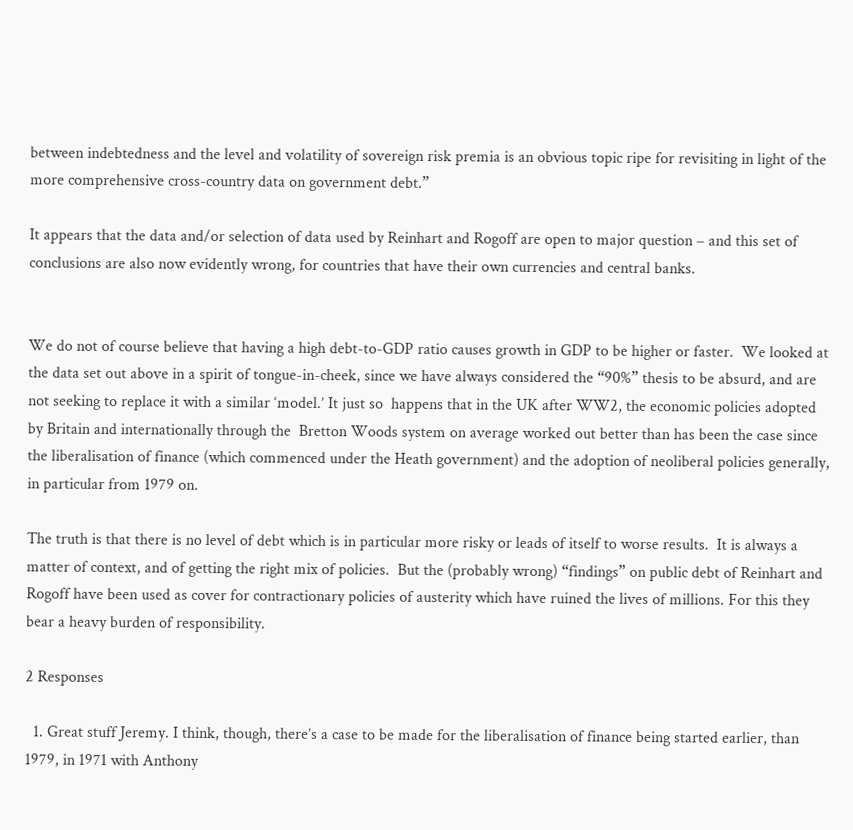between indebtedness and the level and volatility of sovereign risk premia is an obvious topic ripe for revisiting in light of the more comprehensive cross-country data on government debt.”

It appears that the data and/or selection of data used by Reinhart and Rogoff are open to major question – and this set of conclusions are also now evidently wrong, for countries that have their own currencies and central banks.


We do not of course believe that having a high debt-to-GDP ratio causes growth in GDP to be higher or faster.  We looked at the data set out above in a spirit of tongue-in-cheek, since we have always considered the “90%” thesis to be absurd, and are not seeking to replace it with a similar ‘model.’ It just so  happens that in the UK after WW2, the economic policies adopted by Britain and internationally through the  Bretton Woods system on average worked out better than has been the case since the liberalisation of finance (which commenced under the Heath government) and the adoption of neoliberal policies generally, in particular from 1979 on.

The truth is that there is no level of debt which is in particular more risky or leads of itself to worse results.  It is always a matter of context, and of getting the right mix of policies.  But the (probably wrong) “findings” on public debt of Reinhart and Rogoff have been used as cover for contractionary policies of austerity which have ruined the lives of millions. For this they bear a heavy burden of responsibility.

2 Responses

  1. Great stuff Jeremy. I think, though, there’s a case to be made for the liberalisation of finance being started earlier, than 1979, in 1971 with Anthony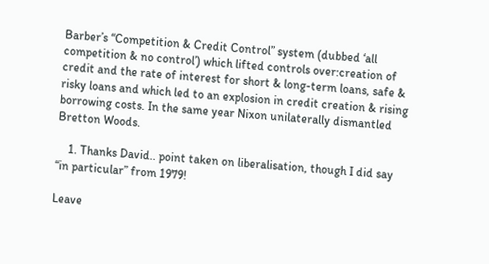Barber’s “Competition & Credit Control” system (dubbed ‘all competition & no control’) which lifted controls over:creation of credit and the rate of interest for short & long-term loans, safe & risky loans and which led to an explosion in credit creation & rising borrowing costs. In the same year Nixon unilaterally dismantled Bretton Woods.

    1. Thanks David.. point taken on liberalisation, though I did say “in particular” from 1979!

Leave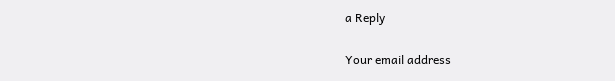a Reply

Your email address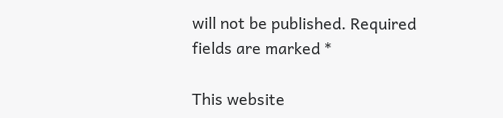will not be published. Required fields are marked *

This website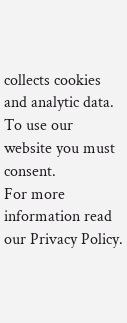collects cookies and analytic data. To use our website you must consent.
For more information read our Privacy Policy.